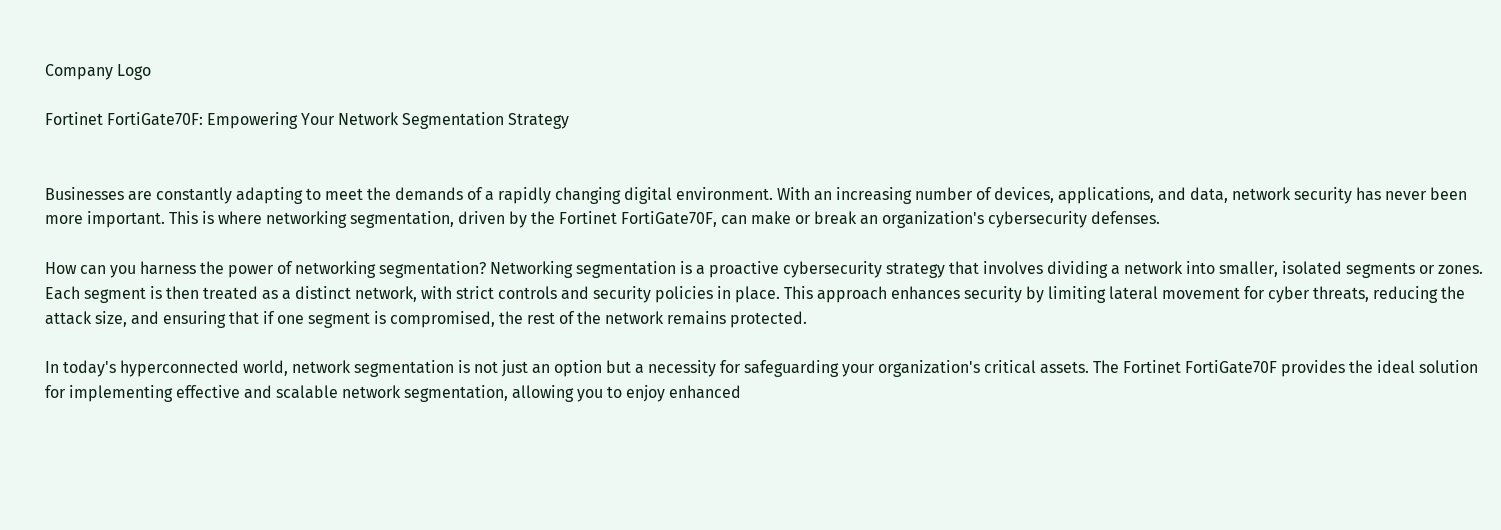Company Logo

Fortinet FortiGate70F: Empowering Your Network Segmentation Strategy


Businesses are constantly adapting to meet the demands of a rapidly changing digital environment. With an increasing number of devices, applications, and data, network security has never been more important. This is where networking segmentation, driven by the Fortinet FortiGate70F, can make or break an organization's cybersecurity defenses.

How can you harness the power of networking segmentation? Networking segmentation is a proactive cybersecurity strategy that involves dividing a network into smaller, isolated segments or zones. Each segment is then treated as a distinct network, with strict controls and security policies in place. This approach enhances security by limiting lateral movement for cyber threats, reducing the attack size, and ensuring that if one segment is compromised, the rest of the network remains protected.

In today's hyperconnected world, network segmentation is not just an option but a necessity for safeguarding your organization's critical assets. The Fortinet FortiGate70F provides the ideal solution for implementing effective and scalable network segmentation, allowing you to enjoy enhanced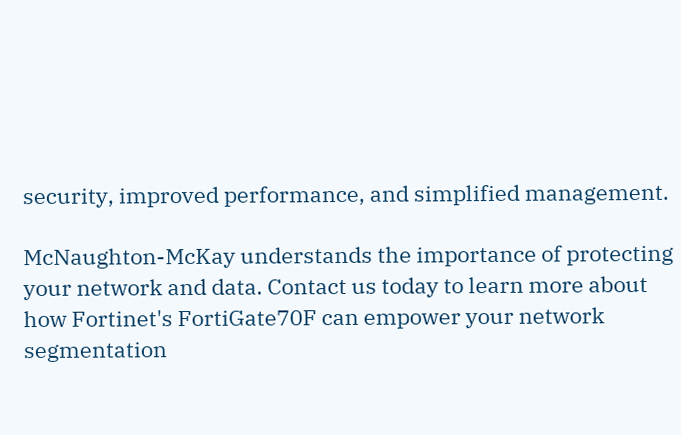security, improved performance, and simplified management.

McNaughton-McKay understands the importance of protecting your network and data. Contact us today to learn more about how Fortinet's FortiGate70F can empower your network segmentation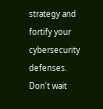strategy and fortify your cybersecurity defenses. Don't wait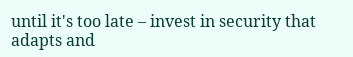until it's too late – invest in security that adapts and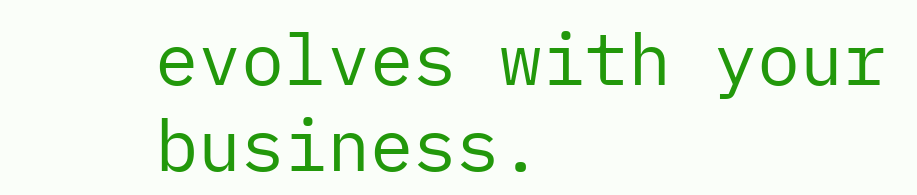evolves with your business.